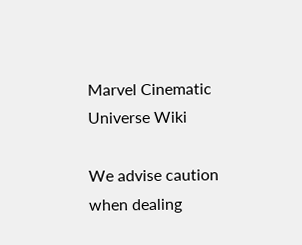Marvel Cinematic Universe Wiki

We advise caution when dealing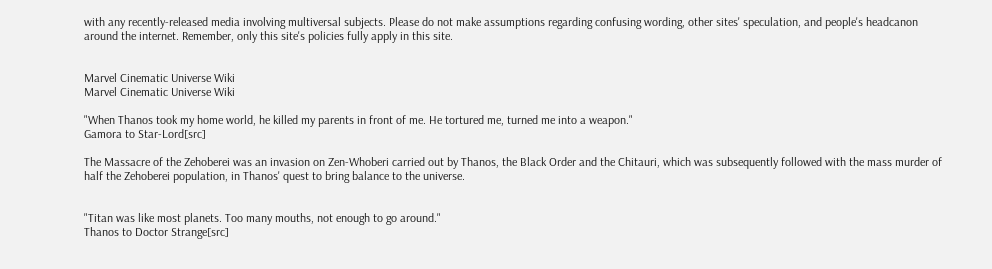with any recently-released media involving multiversal subjects. Please do not make assumptions regarding confusing wording, other sites' speculation, and people's headcanon around the internet. Remember, only this site's policies fully apply in this site.


Marvel Cinematic Universe Wiki
Marvel Cinematic Universe Wiki

"When Thanos took my home world, he killed my parents in front of me. He tortured me, turned me into a weapon."
Gamora to Star-Lord[src]

The Massacre of the Zehoberei was an invasion on Zen-Whoberi carried out by Thanos, the Black Order and the Chitauri, which was subsequently followed with the mass murder of half the Zehoberei population, in Thanos' quest to bring balance to the universe.


"Titan was like most planets. Too many mouths, not enough to go around."
Thanos to Doctor Strange[src]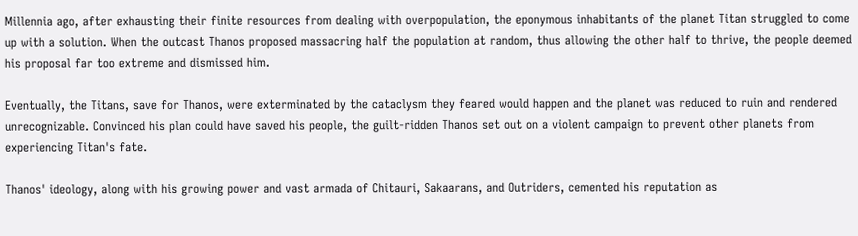Millennia ago, after exhausting their finite resources from dealing with overpopulation, the eponymous inhabitants of the planet Titan struggled to come up with a solution. When the outcast Thanos proposed massacring half the population at random, thus allowing the other half to thrive, the people deemed his proposal far too extreme and dismissed him.

Eventually, the Titans, save for Thanos, were exterminated by the cataclysm they feared would happen and the planet was reduced to ruin and rendered unrecognizable. Convinced his plan could have saved his people, the guilt-ridden Thanos set out on a violent campaign to prevent other planets from experiencing Titan's fate.

Thanos' ideology, along with his growing power and vast armada of Chitauri, Sakaarans, and Outriders, cemented his reputation as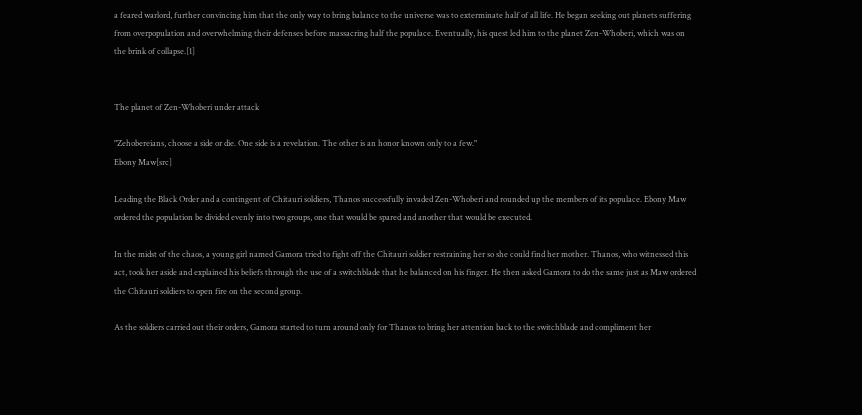a feared warlord, further convincing him that the only way to bring balance to the universe was to exterminate half of all life. He began seeking out planets suffering from overpopulation and overwhelming their defenses before massacring half the populace. Eventually, his quest led him to the planet Zen-Whoberi, which was on the brink of collapse.[1]


The planet of Zen-Whoberi under attack

"Zehobereians, choose a side or die. One side is a revelation. The other is an honor known only to a few."
Ebony Maw[src]

Leading the Black Order and a contingent of Chitauri soldiers, Thanos successfully invaded Zen-Whoberi and rounded up the members of its populace. Ebony Maw ordered the population be divided evenly into two groups, one that would be spared and another that would be executed.

In the midst of the chaos, a young girl named Gamora tried to fight off the Chitauri soldier restraining her so she could find her mother. Thanos, who witnessed this act, took her aside and explained his beliefs through the use of a switchblade that he balanced on his finger. He then asked Gamora to do the same just as Maw ordered the Chitauri soldiers to open fire on the second group.

As the soldiers carried out their orders, Gamora started to turn around only for Thanos to bring her attention back to the switchblade and compliment her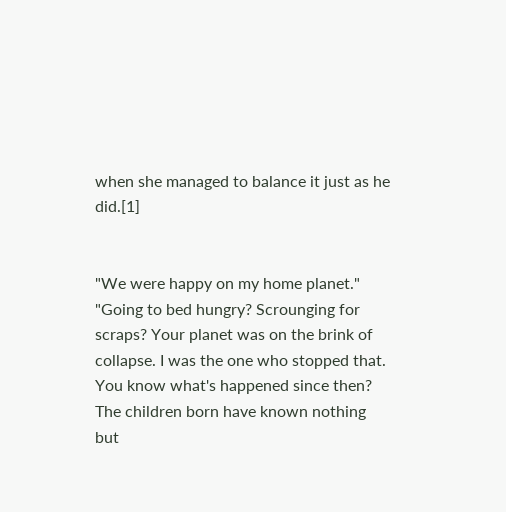when she managed to balance it just as he did.[1]


"We were happy on my home planet."
"Going to bed hungry? Scrounging for scraps? Your planet was on the brink of collapse. I was the one who stopped that. You know what's happened since then? The children born have known nothing but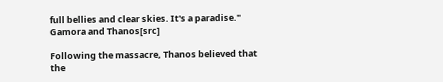full bellies and clear skies. It's a paradise."
Gamora and Thanos[src]

Following the massacre, Thanos believed that the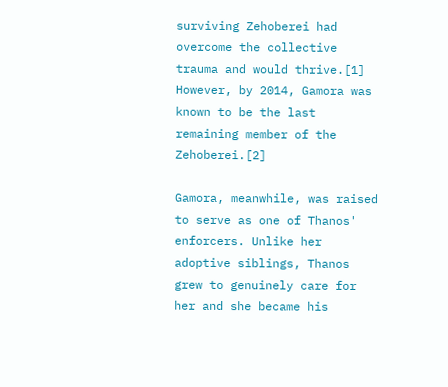surviving Zehoberei had overcome the collective trauma and would thrive.[1] However, by 2014, Gamora was known to be the last remaining member of the Zehoberei.[2]

Gamora, meanwhile, was raised to serve as one of Thanos' enforcers. Unlike her adoptive siblings, Thanos grew to genuinely care for her and she became his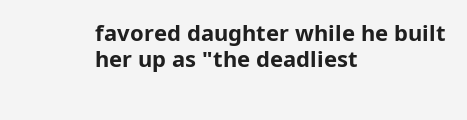favored daughter while he built her up as "the deadliest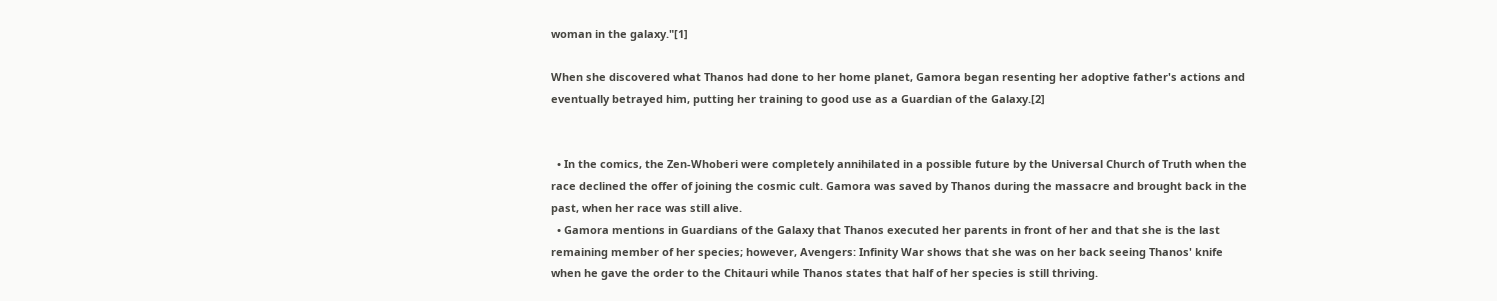woman in the galaxy."[1]

When she discovered what Thanos had done to her home planet, Gamora began resenting her adoptive father's actions and eventually betrayed him, putting her training to good use as a Guardian of the Galaxy.[2]


  • In the comics, the Zen-Whoberi were completely annihilated in a possible future by the Universal Church of Truth when the race declined the offer of joining the cosmic cult. Gamora was saved by Thanos during the massacre and brought back in the past, when her race was still alive.
  • Gamora mentions in Guardians of the Galaxy that Thanos executed her parents in front of her and that she is the last remaining member of her species; however, Avengers: Infinity War shows that she was on her back seeing Thanos' knife when he gave the order to the Chitauri while Thanos states that half of her species is still thriving.